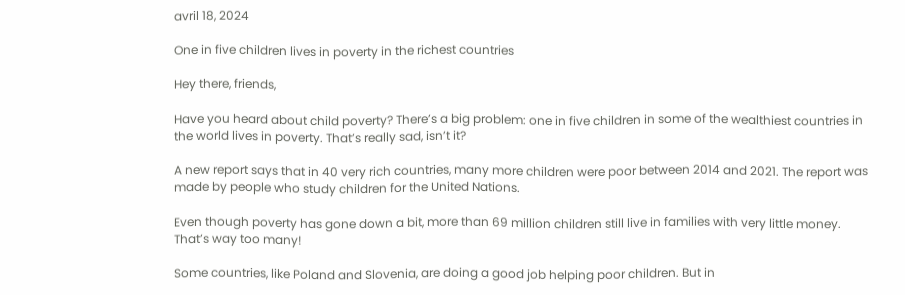avril 18, 2024

One in five children lives in poverty in the richest countries

Hey there, friends,

Have you heard about child poverty? There’s a big problem: one in five children in some of the wealthiest countries in the world lives in poverty. That’s really sad, isn’t it?

A new report says that in 40 very rich countries, many more children were poor between 2014 and 2021. The report was made by people who study children for the United Nations.

Even though poverty has gone down a bit, more than 69 million children still live in families with very little money. That’s way too many!

Some countries, like Poland and Slovenia, are doing a good job helping poor children. But in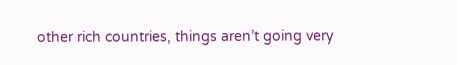other rich countries, things aren’t going very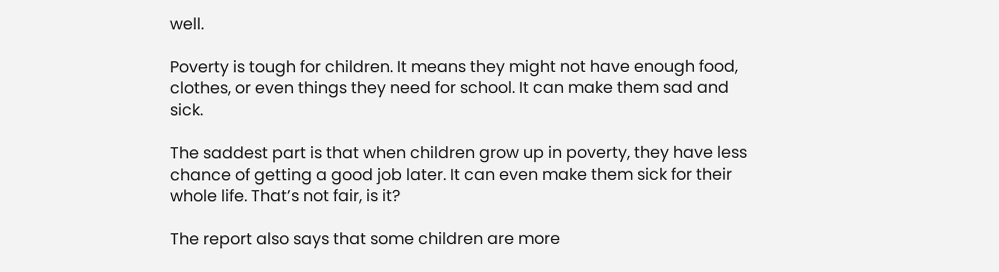well.

Poverty is tough for children. It means they might not have enough food, clothes, or even things they need for school. It can make them sad and sick.

The saddest part is that when children grow up in poverty, they have less chance of getting a good job later. It can even make them sick for their whole life. That’s not fair, is it?

The report also says that some children are more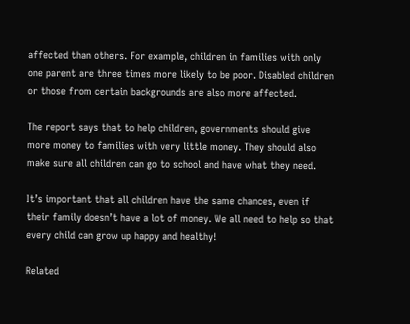affected than others. For example, children in families with only one parent are three times more likely to be poor. Disabled children or those from certain backgrounds are also more affected.

The report says that to help children, governments should give more money to families with very little money. They should also make sure all children can go to school and have what they need.

It’s important that all children have the same chances, even if their family doesn’t have a lot of money. We all need to help so that every child can grow up happy and healthy!

Related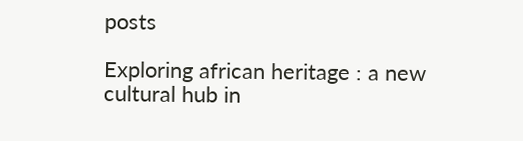posts

Exploring african heritage : a new cultural hub in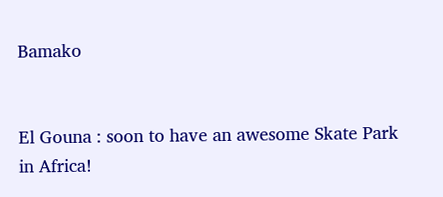Bamako


El Gouna : soon to have an awesome Skate Park in Africa!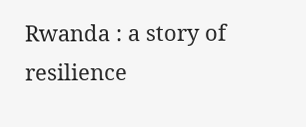Rwanda : a story of resilience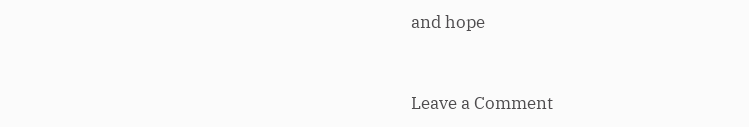and hope


Leave a Comment